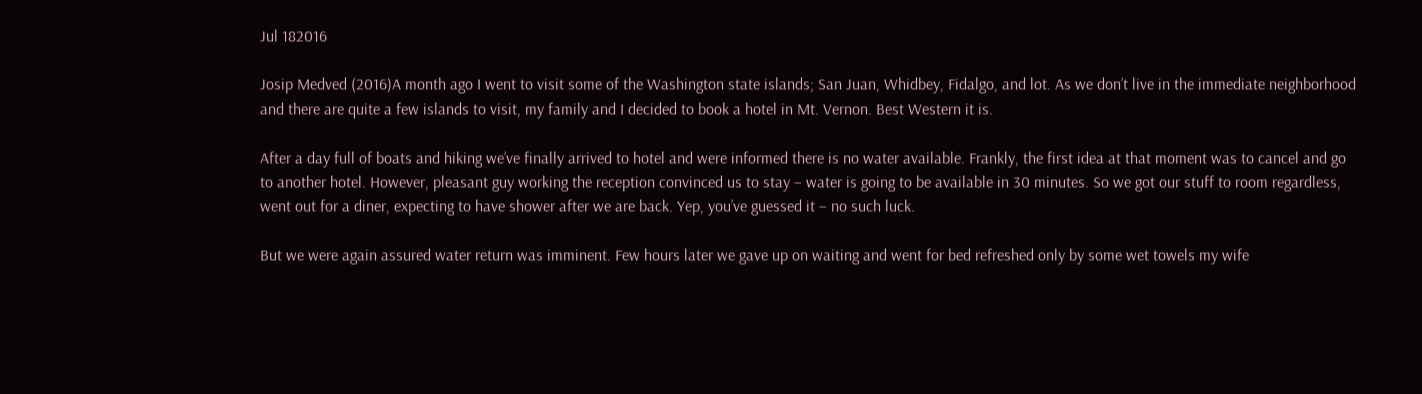Jul 182016

Josip Medved (2016)A month ago I went to visit some of the Washington state islands; San Juan, Whidbey, Fidalgo, and lot. As we don’t live in the immediate neighborhood and there are quite a few islands to visit, my family and I decided to book a hotel in Mt. Vernon. Best Western it is.

After a day full of boats and hiking we’ve finally arrived to hotel and were informed there is no water available. Frankly, the first idea at that moment was to cancel and go to another hotel. However, pleasant guy working the reception convinced us to stay – water is going to be available in 30 minutes. So we got our stuff to room regardless, went out for a diner, expecting to have shower after we are back. Yep, you’ve guessed it – no such luck.

But we were again assured water return was imminent. Few hours later we gave up on waiting and went for bed refreshed only by some wet towels my wife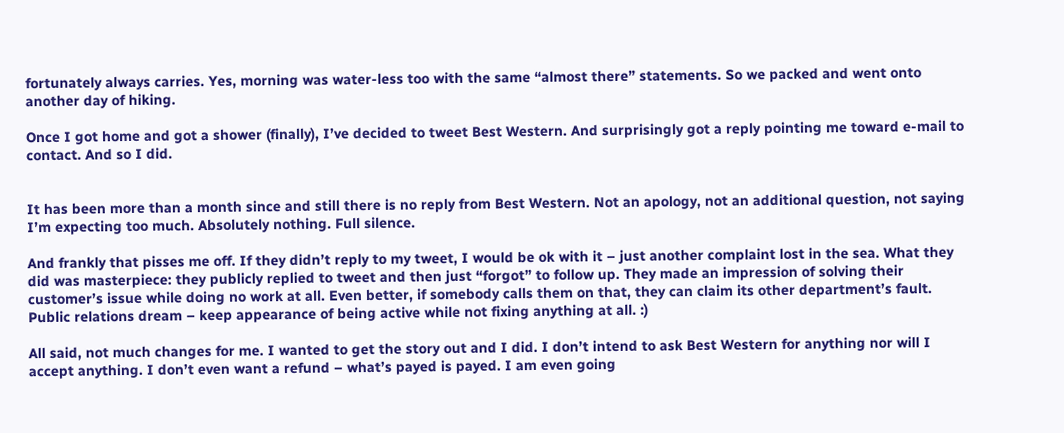fortunately always carries. Yes, morning was water-less too with the same “almost there” statements. So we packed and went onto another day of hiking.

Once I got home and got a shower (finally), I’ve decided to tweet Best Western. And surprisingly got a reply pointing me toward e-mail to contact. And so I did.


It has been more than a month since and still there is no reply from Best Western. Not an apology, not an additional question, not saying I’m expecting too much. Absolutely nothing. Full silence.

And frankly that pisses me off. If they didn’t reply to my tweet, I would be ok with it – just another complaint lost in the sea. What they did was masterpiece: they publicly replied to tweet and then just “forgot” to follow up. They made an impression of solving their customer’s issue while doing no work at all. Even better, if somebody calls them on that, they can claim its other department’s fault. Public relations dream – keep appearance of being active while not fixing anything at all. :)

All said, not much changes for me. I wanted to get the story out and I did. I don’t intend to ask Best Western for anything nor will I accept anything. I don’t even want a refund – what’s payed is payed. I am even going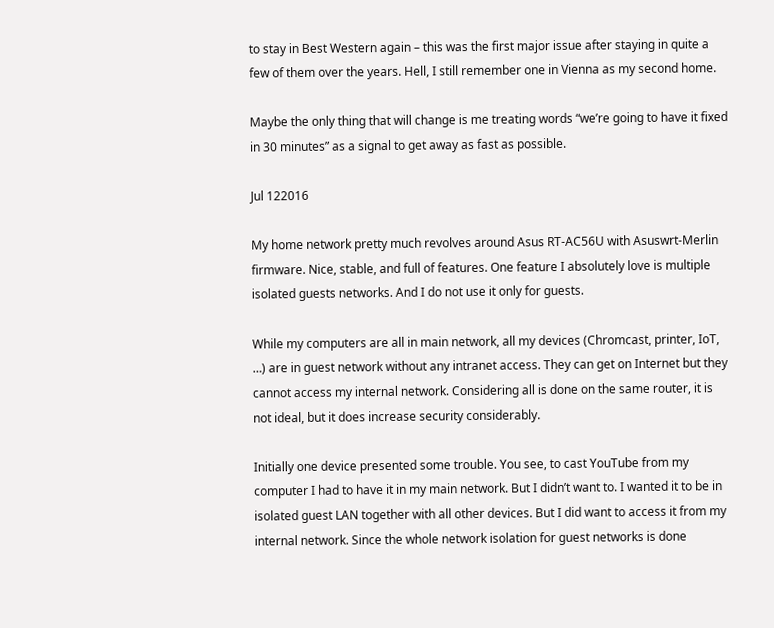to stay in Best Western again – this was the first major issue after staying in quite a few of them over the years. Hell, I still remember one in Vienna as my second home.

Maybe the only thing that will change is me treating words “we’re going to have it fixed in 30 minutes” as a signal to get away as fast as possible.

Jul 122016

My home network pretty much revolves around Asus RT-AC56U with Asuswrt-Merlin firmware. Nice, stable, and full of features. One feature I absolutely love is multiple isolated guests networks. And I do not use it only for guests.

While my computers are all in main network, all my devices (Chromcast, printer, IoT, …) are in guest network without any intranet access. They can get on Internet but they cannot access my internal network. Considering all is done on the same router, it is not ideal, but it does increase security considerably.

Initially one device presented some trouble. You see, to cast YouTube from my computer I had to have it in my main network. But I didn’t want to. I wanted it to be in isolated guest LAN together with all other devices. But I did want to access it from my internal network. Since the whole network isolation for guest networks is done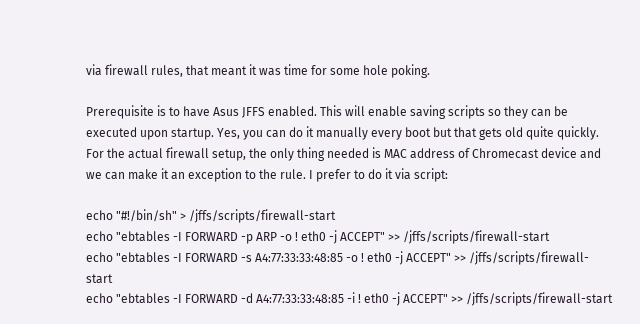via firewall rules, that meant it was time for some hole poking.

Prerequisite is to have Asus JFFS enabled. This will enable saving scripts so they can be executed upon startup. Yes, you can do it manually every boot but that gets old quite quickly. For the actual firewall setup, the only thing needed is MAC address of Chromecast device and we can make it an exception to the rule. I prefer to do it via script:

echo "#!/bin/sh" > /jffs/scripts/firewall-start
echo "ebtables -I FORWARD -p ARP -o ! eth0 -j ACCEPT" >> /jffs/scripts/firewall-start
echo "ebtables -I FORWARD -s A4:77:33:33:48:85 -o ! eth0 -j ACCEPT" >> /jffs/scripts/firewall-start
echo "ebtables -I FORWARD -d A4:77:33:33:48:85 -i ! eth0 -j ACCEPT" >> /jffs/scripts/firewall-start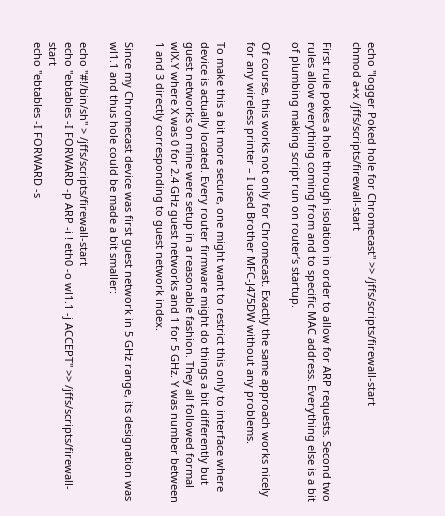echo "logger Poked hole for Chromecast" >> /jffs/scripts/firewall-start
chmod a+x /jffs/scripts/firewall-start

First rule pokes a hole through isolation in order to allow for ARP requests. Second two rules allow everything coming from and to specific MAC address. Everything else is a bit of plumbing making script run on router’s startup.

Of course, this works not only for Chromecast. Exactly the same approach works nicely for any wireless printer – I used Brother MFC-J475DW without any problems.

To make this a bit more secure, one might want to restrict this only to interface where device is actually located. Every router firmware might do things a bit differently but guest networks on mine were setup in a reasonable fashion. They all followed formal wlX.Y where X was 0 for 2.4 GHz guest networks and 1 for 5 GHz. Y was number between 1 and 3 directly corresponding to guest network index.

Since my Chromecast device was first guest network in 5 GHz range, its designation was wl1.1 and thus hole could be made a bit smaller:

echo "#!/bin/sh" > /jffs/scripts/firewall-start
echo "ebtables -I FORWARD -p ARP -i ! eth0 -o wl1.1 -j ACCEPT" >> /jffs/scripts/firewall-start
echo "ebtables -I FORWARD -s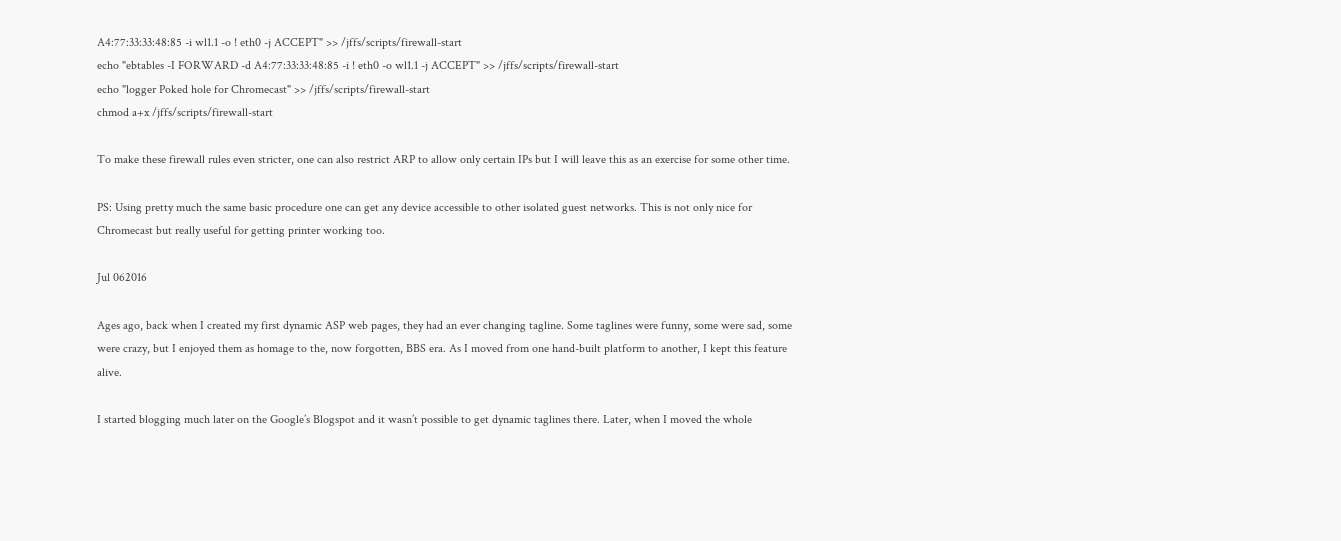A4:77:33:33:48:85 -i wl1.1 -o ! eth0 -j ACCEPT" >> /jffs/scripts/firewall-start
echo "ebtables -I FORWARD -d A4:77:33:33:48:85 -i ! eth0 -o wl1.1 -j ACCEPT" >> /jffs/scripts/firewall-start
echo "logger Poked hole for Chromecast" >> /jffs/scripts/firewall-start
chmod a+x /jffs/scripts/firewall-start

To make these firewall rules even stricter, one can also restrict ARP to allow only certain IPs but I will leave this as an exercise for some other time.

PS: Using pretty much the same basic procedure one can get any device accessible to other isolated guest networks. This is not only nice for Chromecast but really useful for getting printer working too.

Jul 062016

Ages ago, back when I created my first dynamic ASP web pages, they had an ever changing tagline. Some taglines were funny, some were sad, some were crazy, but I enjoyed them as homage to the, now forgotten, BBS era. As I moved from one hand-built platform to another, I kept this feature alive.

I started blogging much later on the Google’s Blogspot and it wasn’t possible to get dynamic taglines there. Later, when I moved the whole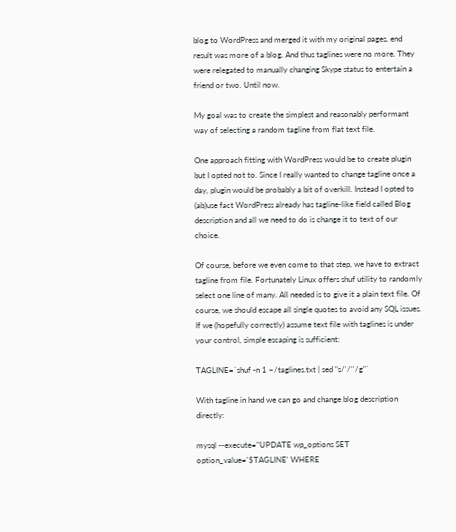blog to WordPress and merged it with my original pages, end result was more of a blog. And thus taglines were no more. They were relegated to manually changing Skype status to entertain a friend or two. Until now.

My goal was to create the simplest and reasonably performant way of selecting a random tagline from flat text file.

One approach fitting with WordPress would be to create plugin but I opted not to. Since I really wanted to change tagline once a day, plugin would be probably a bit of overkill. Instead I opted to (ab)use fact WordPress already has tagline-like field called Blog description and all we need to do is change it to text of our choice.

Of course, before we even come to that step, we have to extract tagline from file. Fortunately Linux offers shuf utility to randomly select one line of many. All needed is to give it a plain text file. Of course, we should escape all single quotes to avoid any SQL issues. If we (hopefully correctly) assume text file with taglines is under your control, simple escaping is sufficient:

TAGLINE=`shuf -n 1 ~/taglines.txt | sed "s/'/''/g"`

With tagline in hand we can go and change blog description directly:

mysql --execute="UPDATE wp_options SET option_value='$TAGLINE' WHERE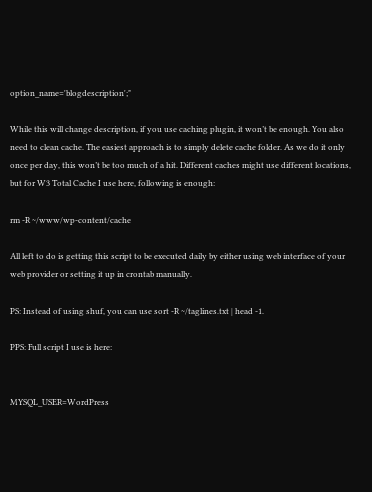option_name='blogdescription';"

While this will change description, if you use caching plugin, it won’t be enough. You also need to clean cache. The easiest approach is to simply delete cache folder. As we do it only once per day, this won’t be too much of a hit. Different caches might use different locations, but for W3 Total Cache I use here, following is enough:

rm -R ~/www/wp-content/cache

All left to do is getting this script to be executed daily by either using web interface of your web provider or setting it up in crontab manually.

PS: Instead of using shuf, you can use sort -R ~/taglines.txt | head -1.

PPS: Full script I use is here:


MYSQL_USER=WordPress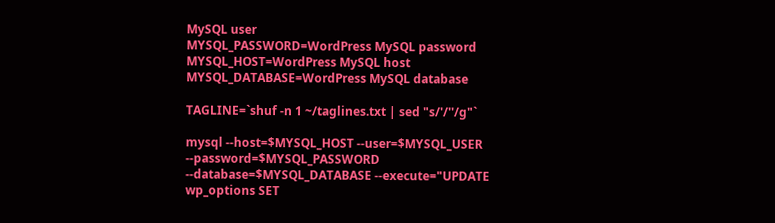MySQL user
MYSQL_PASSWORD=WordPress MySQL password
MYSQL_HOST=WordPress MySQL host
MYSQL_DATABASE=WordPress MySQL database

TAGLINE=`shuf -n 1 ~/taglines.txt | sed "s/'/''/g"`

mysql --host=$MYSQL_HOST --user=$MYSQL_USER --password=$MYSQL_PASSWORD --database=$MYSQL_DATABASE --execute="UPDATE wp_options SET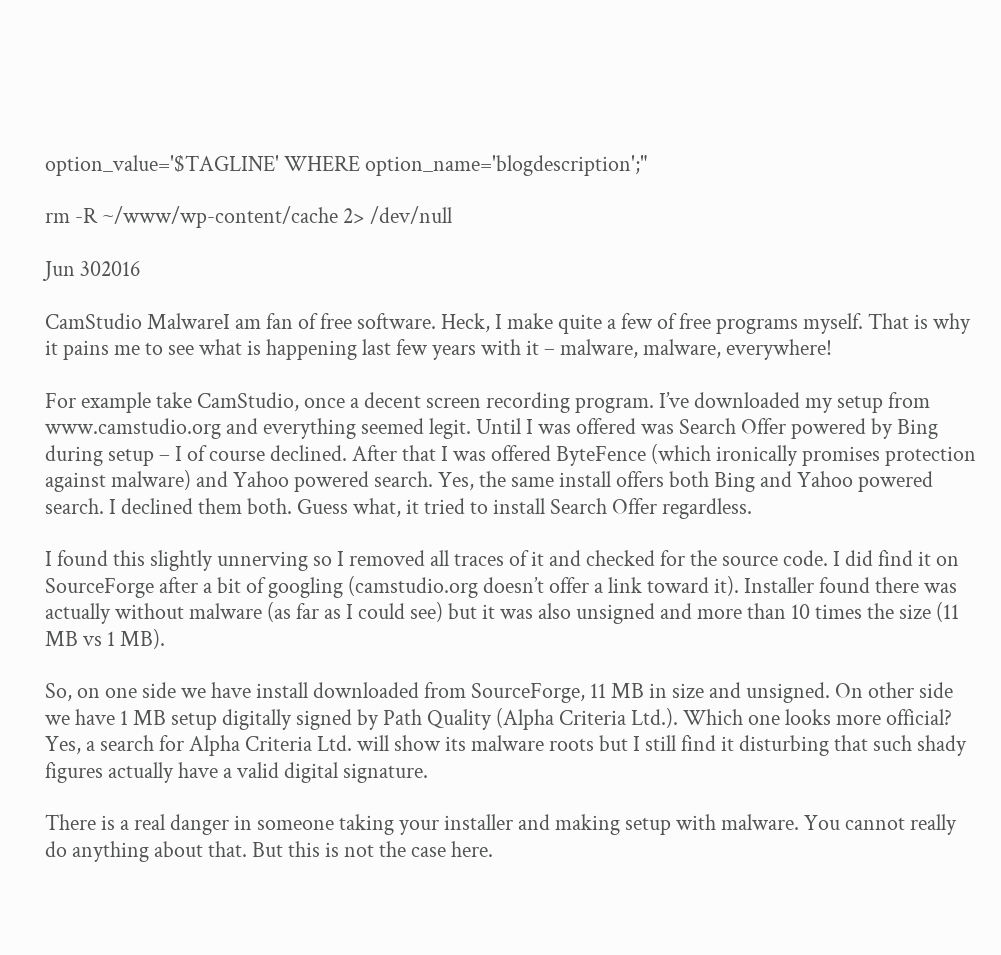option_value='$TAGLINE' WHERE option_name='blogdescription';"

rm -R ~/www/wp-content/cache 2> /dev/null

Jun 302016

CamStudio MalwareI am fan of free software. Heck, I make quite a few of free programs myself. That is why it pains me to see what is happening last few years with it – malware, malware, everywhere!

For example take CamStudio, once a decent screen recording program. I’ve downloaded my setup from www.camstudio.org and everything seemed legit. Until I was offered was Search Offer powered by Bing during setup – I of course declined. After that I was offered ByteFence (which ironically promises protection against malware) and Yahoo powered search. Yes, the same install offers both Bing and Yahoo powered search. I declined them both. Guess what, it tried to install Search Offer regardless.

I found this slightly unnerving so I removed all traces of it and checked for the source code. I did find it on SourceForge after a bit of googling (camstudio.org doesn’t offer a link toward it). Installer found there was actually without malware (as far as I could see) but it was also unsigned and more than 10 times the size (11 MB vs 1 MB).

So, on one side we have install downloaded from SourceForge, 11 MB in size and unsigned. On other side we have 1 MB setup digitally signed by Path Quality (Alpha Criteria Ltd.). Which one looks more official? Yes, a search for Alpha Criteria Ltd. will show its malware roots but I still find it disturbing that such shady figures actually have a valid digital signature.

There is a real danger in someone taking your installer and making setup with malware. You cannot really do anything about that. But this is not the case here.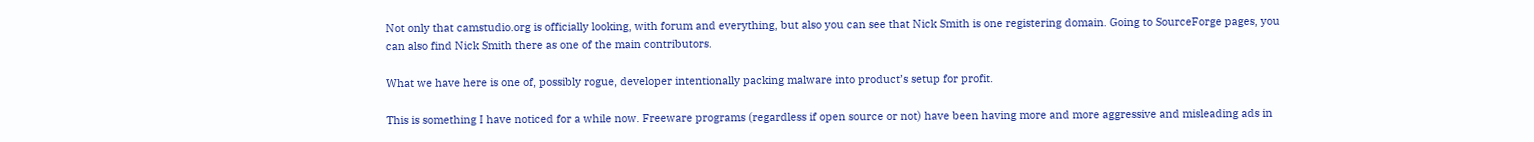Not only that camstudio.org is officially looking, with forum and everything, but also you can see that Nick Smith is one registering domain. Going to SourceForge pages, you can also find Nick Smith there as one of the main contributors.

What we have here is one of, possibly rogue, developer intentionally packing malware into product’s setup for profit.

This is something I have noticed for a while now. Freeware programs (regardless if open source or not) have been having more and more aggressive and misleading ads in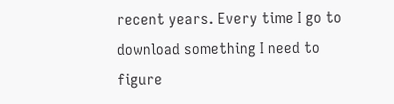recent years. Every time I go to download something I need to figure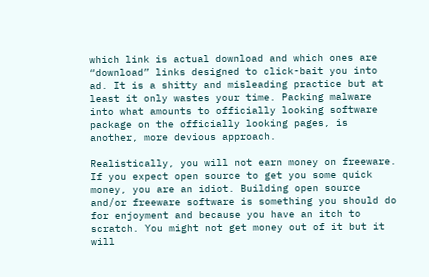which link is actual download and which ones are “download” links designed to click-bait you into ad. It is a shitty and misleading practice but at least it only wastes your time. Packing malware into what amounts to officially looking software package on the officially looking pages, is another, more devious approach.

Realistically, you will not earn money on freeware. If you expect open source to get you some quick money, you are an idiot. Building open source and/or freeware software is something you should do for enjoyment and because you have an itch to scratch. You might not get money out of it but it will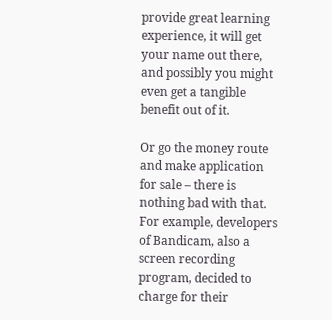provide great learning experience, it will get your name out there, and possibly you might even get a tangible benefit out of it.

Or go the money route and make application for sale – there is nothing bad with that. For example, developers of Bandicam, also a screen recording program, decided to charge for their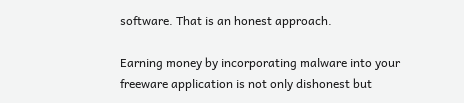software. That is an honest approach.

Earning money by incorporating malware into your freeware application is not only dishonest but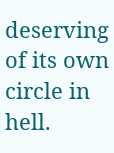deserving of its own circle in hell.